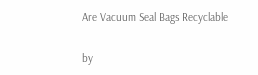Are Vacuum Seal Bags Recyclable

by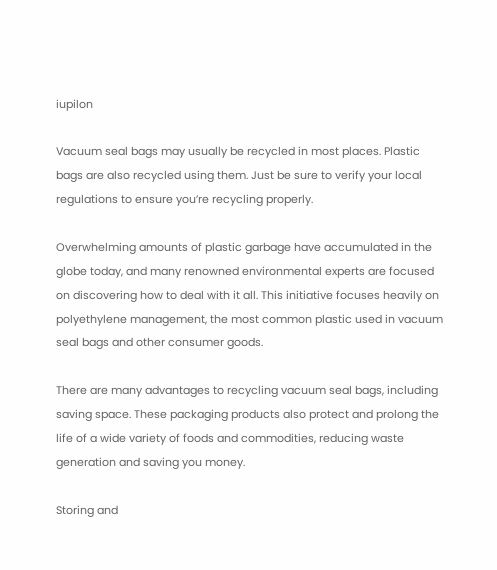iupilon

Vacuum seal bags may usually be recycled in most places. Plastic bags are also recycled using them. Just be sure to verify your local regulations to ensure you’re recycling properly.

Overwhelming amounts of plastic garbage have accumulated in the globe today, and many renowned environmental experts are focused on discovering how to deal with it all. This initiative focuses heavily on polyethylene management, the most common plastic used in vacuum seal bags and other consumer goods.

There are many advantages to recycling vacuum seal bags, including saving space. These packaging products also protect and prolong the life of a wide variety of foods and commodities, reducing waste generation and saving you money.

Storing and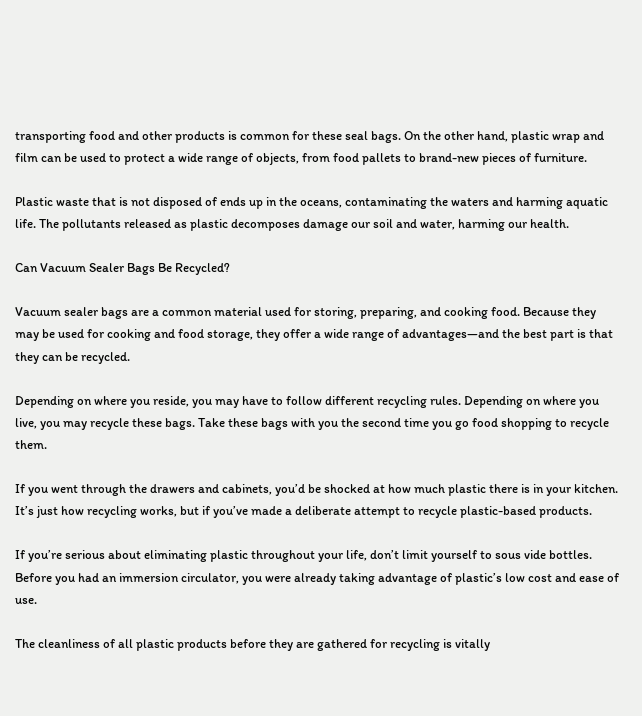transporting food and other products is common for these seal bags. On the other hand, plastic wrap and film can be used to protect a wide range of objects, from food pallets to brand-new pieces of furniture.

Plastic waste that is not disposed of ends up in the oceans, contaminating the waters and harming aquatic life. The pollutants released as plastic decomposes damage our soil and water, harming our health.

Can Vacuum Sealer Bags Be Recycled?

Vacuum sealer bags are a common material used for storing, preparing, and cooking food. Because they may be used for cooking and food storage, they offer a wide range of advantages—and the best part is that they can be recycled.

Depending on where you reside, you may have to follow different recycling rules. Depending on where you live, you may recycle these bags. Take these bags with you the second time you go food shopping to recycle them.

If you went through the drawers and cabinets, you’d be shocked at how much plastic there is in your kitchen. It’s just how recycling works, but if you’ve made a deliberate attempt to recycle plastic-based products.

If you’re serious about eliminating plastic throughout your life, don’t limit yourself to sous vide bottles. Before you had an immersion circulator, you were already taking advantage of plastic’s low cost and ease of use.

The cleanliness of all plastic products before they are gathered for recycling is vitally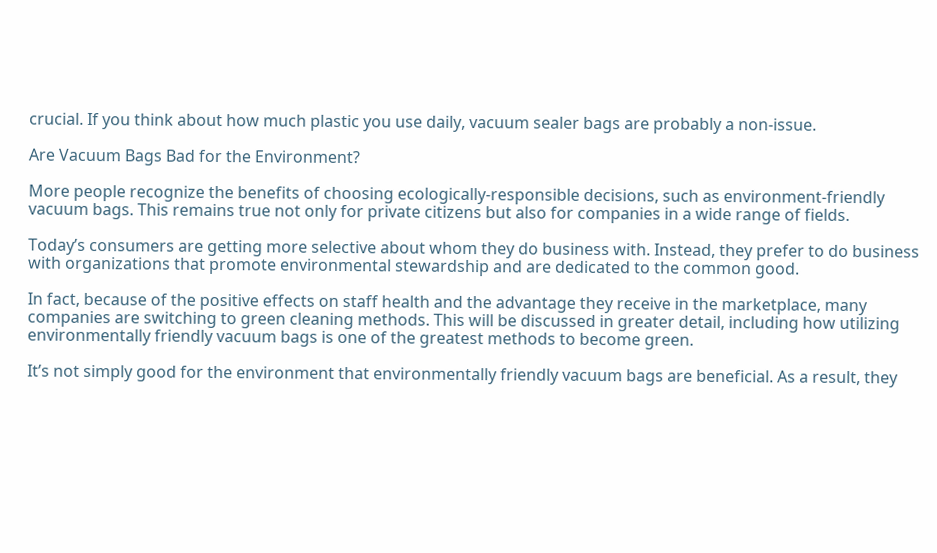crucial. If you think about how much plastic you use daily, vacuum sealer bags are probably a non-issue.

Are Vacuum Bags Bad for the Environment?

More people recognize the benefits of choosing ecologically-responsible decisions, such as environment-friendly vacuum bags. This remains true not only for private citizens but also for companies in a wide range of fields.

Today’s consumers are getting more selective about whom they do business with. Instead, they prefer to do business with organizations that promote environmental stewardship and are dedicated to the common good.

In fact, because of the positive effects on staff health and the advantage they receive in the marketplace, many companies are switching to green cleaning methods. This will be discussed in greater detail, including how utilizing environmentally friendly vacuum bags is one of the greatest methods to become green.

It’s not simply good for the environment that environmentally friendly vacuum bags are beneficial. As a result, they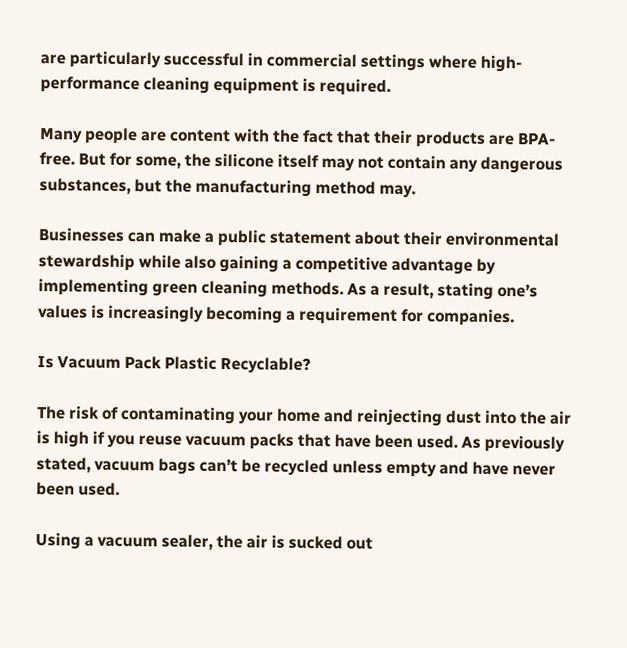are particularly successful in commercial settings where high-performance cleaning equipment is required.

Many people are content with the fact that their products are BPA-free. But for some, the silicone itself may not contain any dangerous substances, but the manufacturing method may.

Businesses can make a public statement about their environmental stewardship while also gaining a competitive advantage by implementing green cleaning methods. As a result, stating one’s values is increasingly becoming a requirement for companies.

Is Vacuum Pack Plastic Recyclable?

The risk of contaminating your home and reinjecting dust into the air is high if you reuse vacuum packs that have been used. As previously stated, vacuum bags can’t be recycled unless empty and have never been used.

Using a vacuum sealer, the air is sucked out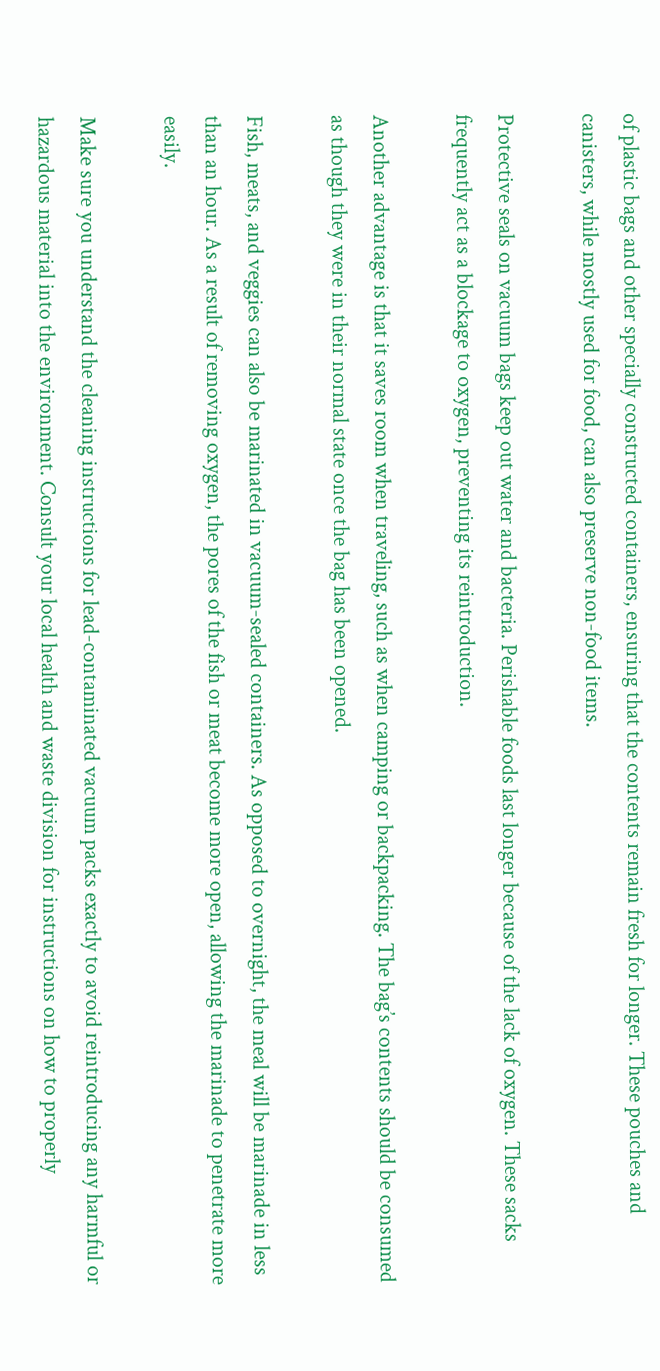of plastic bags and other specially constructed containers, ensuring that the contents remain fresh for longer. These pouches and canisters, while mostly used for food, can also preserve non-food items.

Protective seals on vacuum bags keep out water and bacteria. Perishable foods last longer because of the lack of oxygen. These sacks frequently act as a blockage to oxygen, preventing its reintroduction.

Another advantage is that it saves room when traveling, such as when camping or backpacking. The bag’s contents should be consumed as though they were in their normal state once the bag has been opened.

Fish, meats, and veggies can also be marinated in vacuum-sealed containers. As opposed to overnight, the meal will be marinade in less than an hour. As a result of removing oxygen, the pores of the fish or meat become more open, allowing the marinade to penetrate more easily.

Make sure you understand the cleaning instructions for lead-contaminated vacuum packs exactly to avoid reintroducing any harmful or hazardous material into the environment. Consult your local health and waste division for instructions on how to properly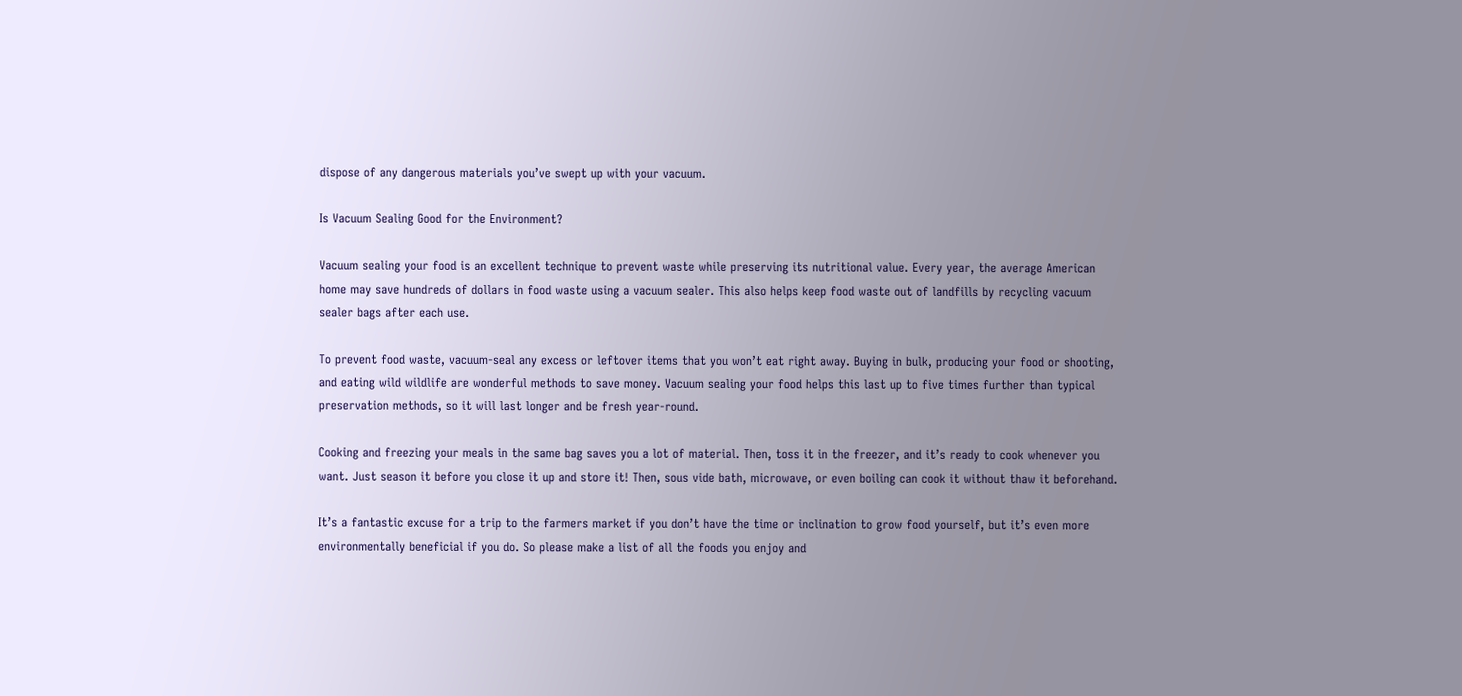dispose of any dangerous materials you’ve swept up with your vacuum.

Is Vacuum Sealing Good for the Environment?

Vacuum sealing your food is an excellent technique to prevent waste while preserving its nutritional value. Every year, the average American home may save hundreds of dollars in food waste using a vacuum sealer. This also helps keep food waste out of landfills by recycling vacuum sealer bags after each use.

To prevent food waste, vacuum-seal any excess or leftover items that you won’t eat right away. Buying in bulk, producing your food or shooting, and eating wild wildlife are wonderful methods to save money. Vacuum sealing your food helps this last up to five times further than typical preservation methods, so it will last longer and be fresh year-round.

Cooking and freezing your meals in the same bag saves you a lot of material. Then, toss it in the freezer, and it’s ready to cook whenever you want. Just season it before you close it up and store it! Then, sous vide bath, microwave, or even boiling can cook it without thaw it beforehand.

It’s a fantastic excuse for a trip to the farmers market if you don’t have the time or inclination to grow food yourself, but it’s even more environmentally beneficial if you do. So please make a list of all the foods you enjoy and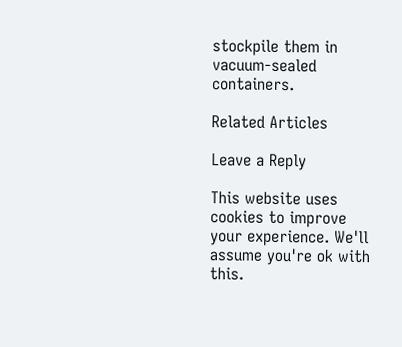stockpile them in vacuum-sealed containers.

Related Articles

Leave a Reply

This website uses cookies to improve your experience. We'll assume you're ok with this.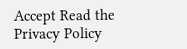Accept Read the Privacy Policy